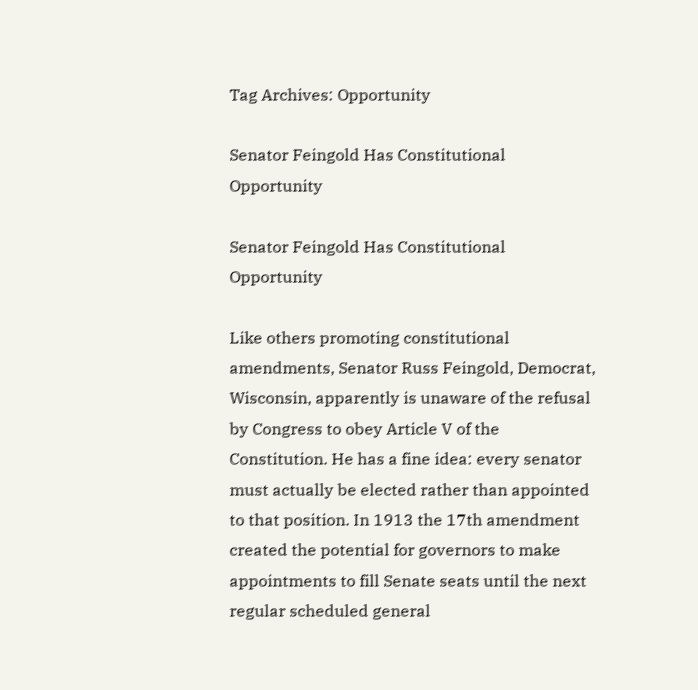Tag Archives: Opportunity

Senator Feingold Has Constitutional Opportunity

Senator Feingold Has Constitutional Opportunity

Like others promoting constitutional amendments, Senator Russ Feingold, Democrat, Wisconsin, apparently is unaware of the refusal by Congress to obey Article V of the Constitution. He has a fine idea: every senator must actually be elected rather than appointed to that position. In 1913 the 17th amendment created the potential for governors to make appointments to fill Senate seats until the next regular scheduled general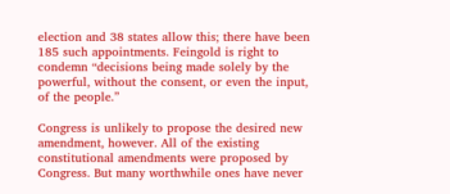election and 38 states allow this; there have been 185 such appointments. Feingold is right to condemn “decisions being made solely by the powerful, without the consent, or even the input, of the people.”

Congress is unlikely to propose the desired new amendment, however. All of the existing constitutional amendments were proposed by Congress. But many worthwhile ones have never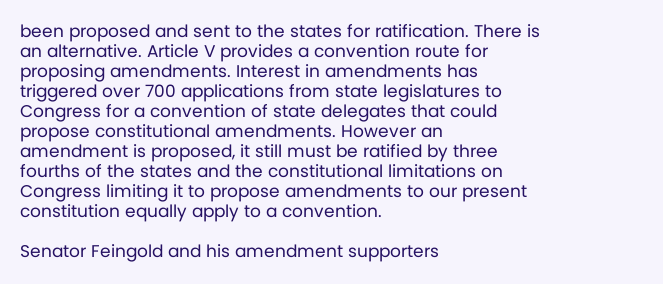been proposed and sent to the states for ratification. There is an alternative. Article V provides a convention route for proposing amendments. Interest in amendments has triggered over 700 applications from state legislatures to Congress for a convention of state delegates that could propose constitutional amendments. However an amendment is proposed, it still must be ratified by three fourths of the states and the constitutional limitations on Congress limiting it to propose amendments to our present constitution equally apply to a convention.

Senator Feingold and his amendment supporters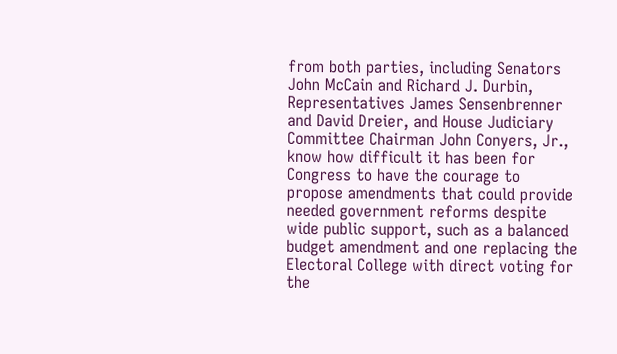from both parties, including Senators John McCain and Richard J. Durbin, Representatives James Sensenbrenner and David Dreier, and House Judiciary Committee Chairman John Conyers, Jr., know how difficult it has been for Congress to have the courage to propose amendments that could provide needed government reforms despite wide public support, such as a balanced budget amendment and one replacing the Electoral College with direct voting for the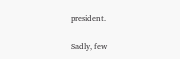president.

Sadly, few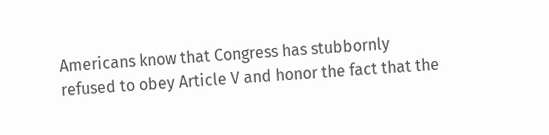Americans know that Congress has stubbornly refused to obey Article V and honor the fact that the